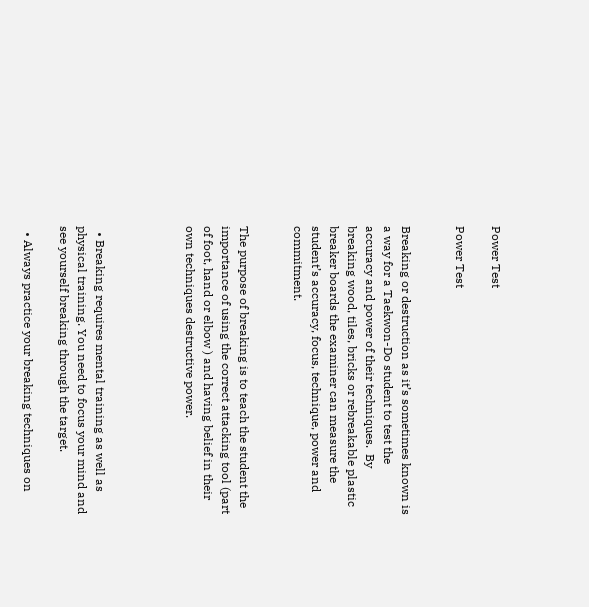Power Test

Power Test


Breaking or destruction as it’s sometimes known is a way for a Taekwon-Do student to test the accuracy and power of their techniques.  By breaking wood, tiles, bricks or rebreakable plastic breaker boards the examiner can measure the student’s accuracy, focus, technique, power and commitment.


The purpose of breaking is to teach the student the importance of using the correct attacking tool (part of foot, hand or elbow ) and having belief in their own techniques destructive power.




  • Breaking requires mental training as well as physical training. You need to focus your mind and see yourself breaking through the target.

  • Always practice your breaking techniques on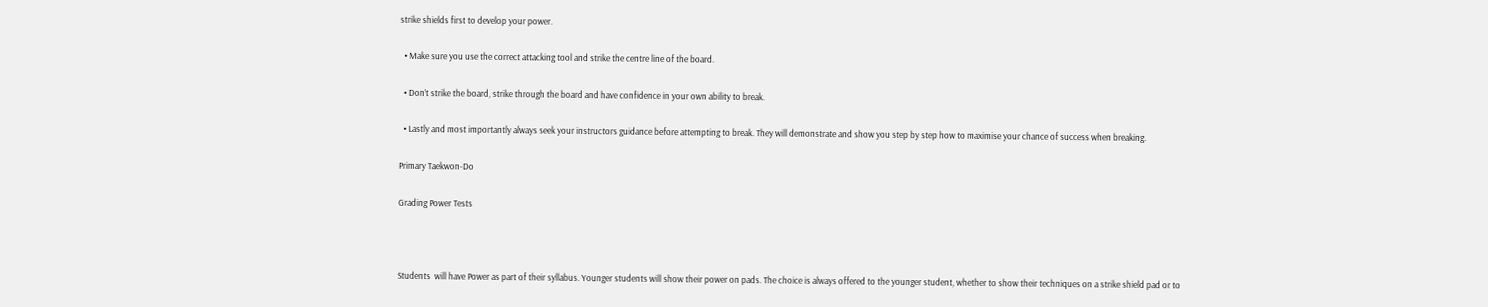strike shields first to develop your power.

  • Make sure you use the correct attacking tool and strike the centre line of the board.

  • Don’t strike the board, strike through the board and have confidence in your own ability to break.

  • Lastly and most importantly always seek your instructors guidance before attempting to break. They will demonstrate and show you step by step how to maximise your chance of success when breaking.

Primary Taekwon-Do

Grading Power Tests



Students  will have Power as part of their syllabus. Younger students will show their power on pads. The choice is always offered to the younger student, whether to show their techniques on a strike shield pad or to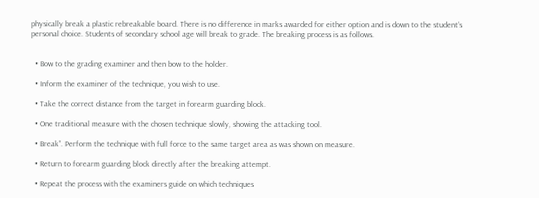physically break a plastic rebreakable board. There is no difference in marks awarded for either option and is down to the student’s personal choice. Students of secondary school age will break to grade. The breaking process is as follows.


  • Bow to the grading examiner and then bow to the holder.

  • Inform the examiner of the technique, you wish to use.

  • Take the correct distance from the target in forearm guarding block.

  • One traditional measure with the chosen technique slowly, showing the attacking tool.

  • Break”. Perform the technique with full force to the same target area as was shown on measure.

  • Return to forearm guarding block directly after the breaking attempt.

  • Repeat the process with the examiners guide on which techniques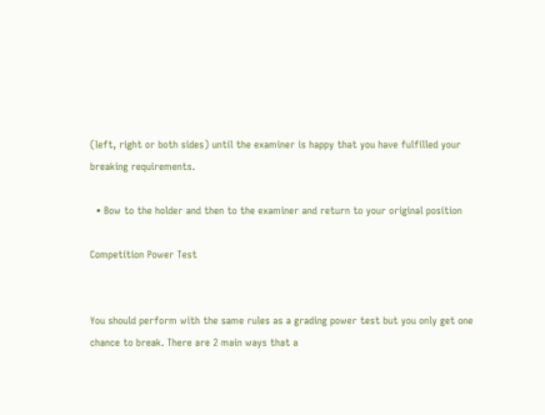(left, right or both sides) until the examiner is happy that you have fulfilled your breaking requirements.

  • Bow to the holder and then to the examiner and return to your original position

Competition Power Test


You should perform with the same rules as a grading power test but you only get one chance to break. There are 2 main ways that a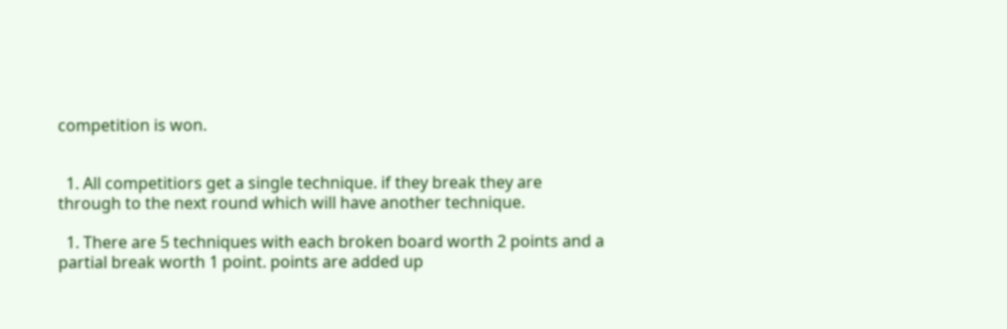competition is won.


  1. All competitiors get a single technique. if they break they are through to the next round which will have another technique.

  1. There are 5 techniques with each broken board worth 2 points and a partial break worth 1 point. points are added up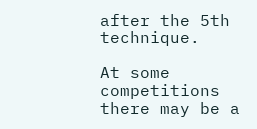after the 5th technique.

At some competitions there may be a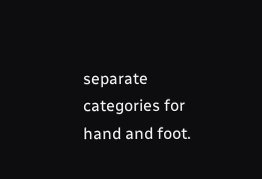separate categories for hand and foot.